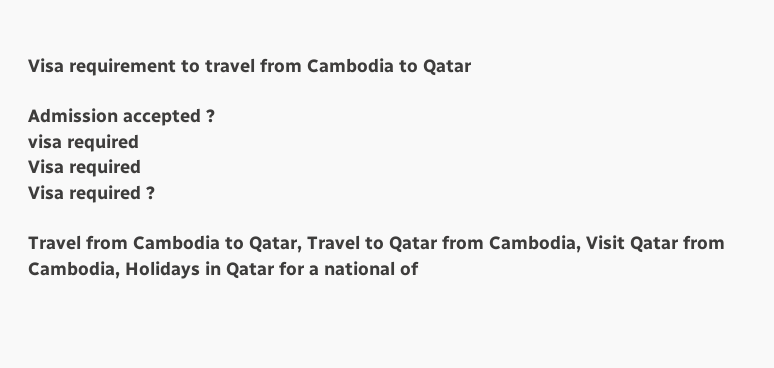Visa requirement to travel from Cambodia to Qatar

Admission accepted ?
visa required
Visa required
Visa required ?

Travel from Cambodia to Qatar, Travel to Qatar from Cambodia, Visit Qatar from Cambodia, Holidays in Qatar for a national of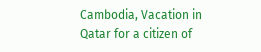Cambodia, Vacation in Qatar for a citizen of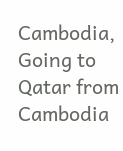Cambodia, Going to Qatar from Cambodia